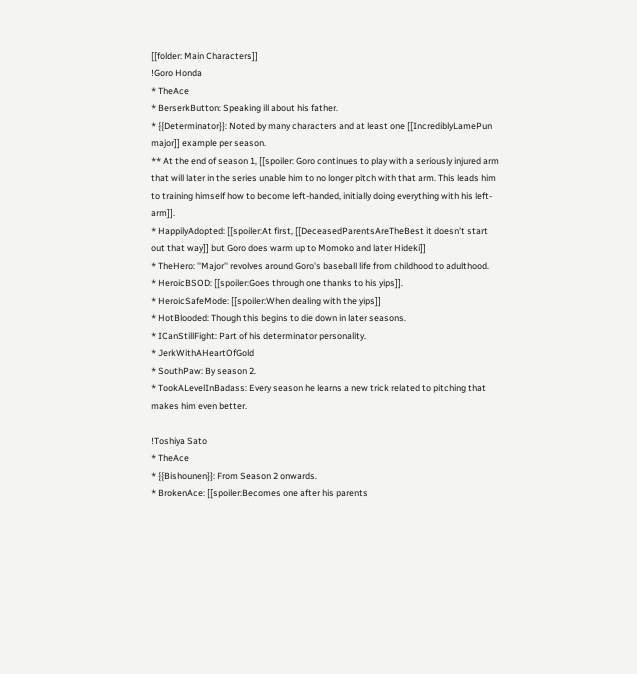[[folder: Main Characters]]
!Goro Honda
* TheAce
* BerserkButton: Speaking ill about his father.
* {{Determinator}}: Noted by many characters and at least one [[IncrediblyLamePun major]] example per season.
** At the end of season 1, [[spoiler: Goro continues to play with a seriously injured arm that will later in the series unable him to no longer pitch with that arm. This leads him to training himself how to become left-handed, initially doing everything with his left-arm]].
* HappilyAdopted: [[spoiler:At first, [[DeceasedParentsAreTheBest it doesn't start out that way]] but Goro does warm up to Momoko and later Hideki]]
* TheHero: ''Major'' revolves around Goro's baseball life from childhood to adulthood.
* HeroicBSOD: [[spoiler:Goes through one thanks to his yips]].
* HeroicSafeMode: [[spoiler:When dealing with the yips]]
* HotBlooded: Though this begins to die down in later seasons.
* ICanStillFight: Part of his determinator personality.
* JerkWithAHeartOfGold
* SouthPaw: By season 2.
* TookALevelInBadass: Every season he learns a new trick related to pitching that makes him even better.

!Toshiya Sato
* TheAce
* {{Bishounen}}: From Season 2 onwards.
* BrokenAce: [[spoiler:Becomes one after his parents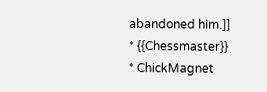abandoned him.]]
* {{Chessmaster}}
* ChickMagnet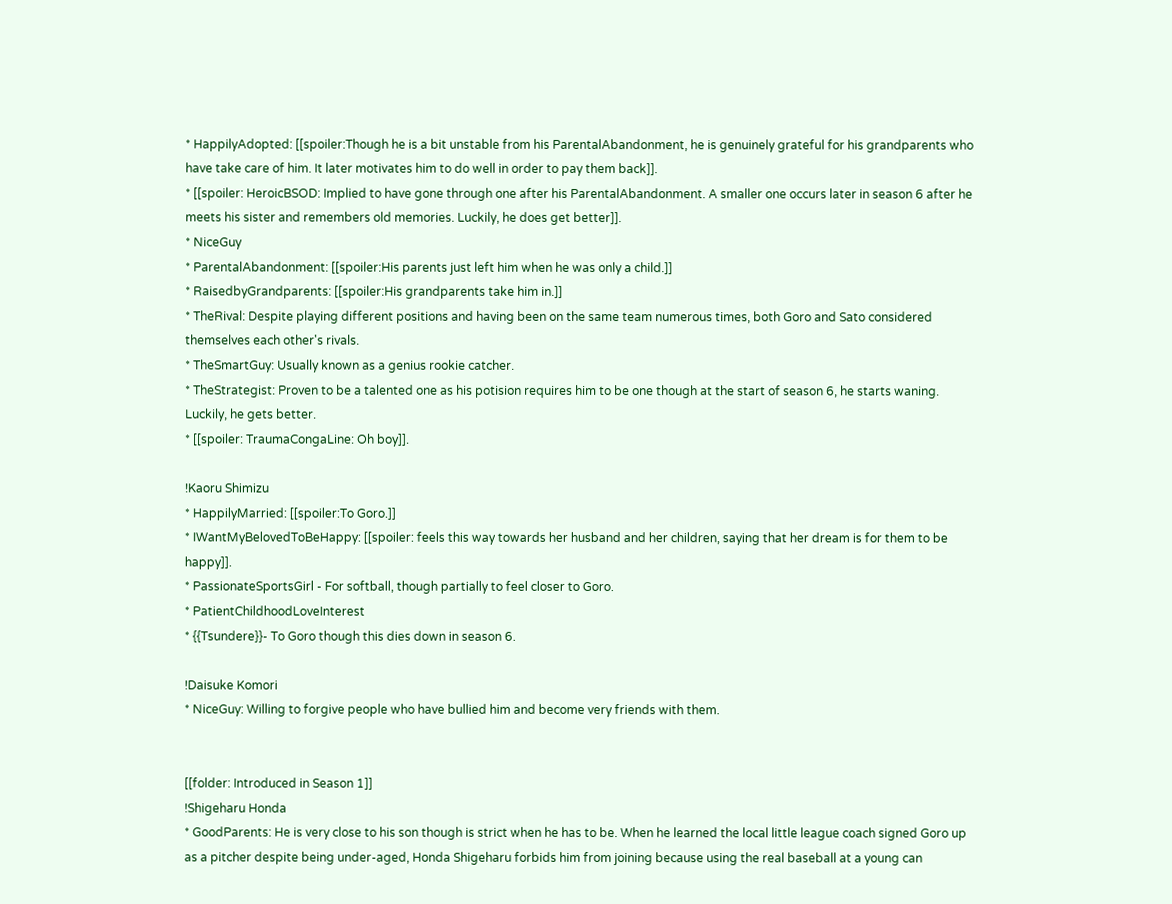* HappilyAdopted: [[spoiler:Though he is a bit unstable from his ParentalAbandonment, he is genuinely grateful for his grandparents who have take care of him. It later motivates him to do well in order to pay them back]].
* [[spoiler: HeroicBSOD: Implied to have gone through one after his ParentalAbandonment. A smaller one occurs later in season 6 after he meets his sister and remembers old memories. Luckily, he does get better]].
* NiceGuy
* ParentalAbandonment: [[spoiler:His parents just left him when he was only a child.]]
* RaisedbyGrandparents: [[spoiler:His grandparents take him in.]]
* TheRival: Despite playing different positions and having been on the same team numerous times, both Goro and Sato considered themselves each other's rivals.
* TheSmartGuy: Usually known as a genius rookie catcher.
* TheStrategist: Proven to be a talented one as his potision requires him to be one though at the start of season 6, he starts waning. Luckily, he gets better.
* [[spoiler: TraumaCongaLine: Oh boy]].

!Kaoru Shimizu
* HappilyMarried: [[spoiler:To Goro.]]
* IWantMyBelovedToBeHappy: [[spoiler: feels this way towards her husband and her children, saying that her dream is for them to be happy]].
* PassionateSportsGirl - For softball, though partially to feel closer to Goro.
* PatientChildhoodLoveInterest
* {{Tsundere}}- To Goro though this dies down in season 6.

!Daisuke Komori
* NiceGuy: Willing to forgive people who have bullied him and become very friends with them.


[[folder: Introduced in Season 1]]
!Shigeharu Honda
* GoodParents: He is very close to his son though is strict when he has to be. When he learned the local little league coach signed Goro up as a pitcher despite being under-aged, Honda Shigeharu forbids him from joining because using the real baseball at a young can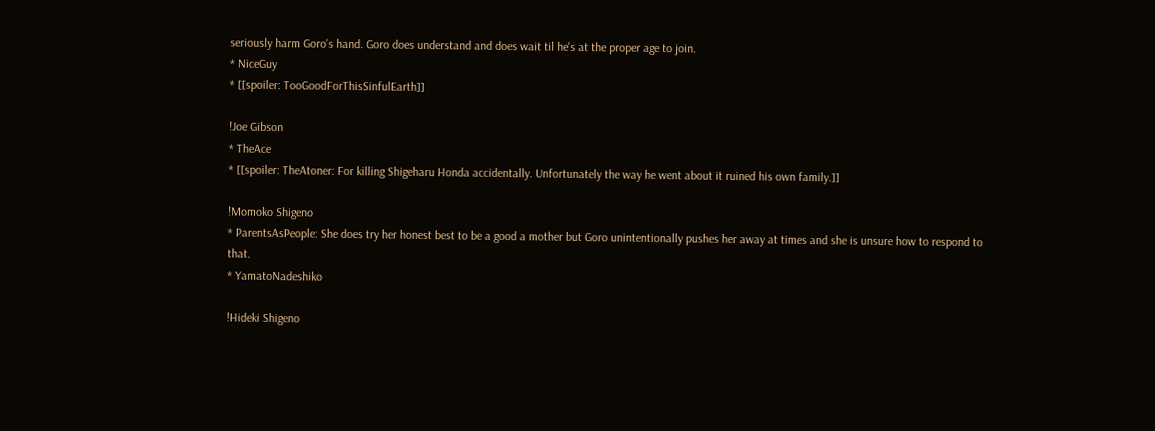seriously harm Goro's hand. Goro does understand and does wait til he's at the proper age to join.
* NiceGuy
* [[spoiler: TooGoodForThisSinfulEarth]]

!Joe Gibson
* TheAce
* [[spoiler: TheAtoner: For killing Shigeharu Honda accidentally. Unfortunately the way he went about it ruined his own family.]]

!Momoko Shigeno
* ParentsAsPeople: She does try her honest best to be a good a mother but Goro unintentionally pushes her away at times and she is unsure how to respond to that.
* YamatoNadeshiko

!Hideki Shigeno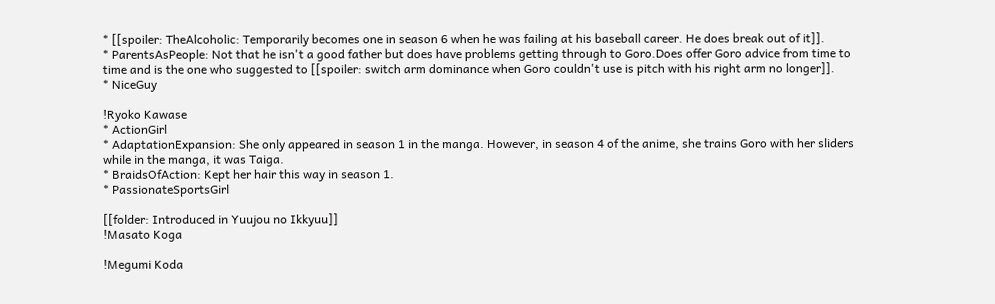* [[spoiler: TheAlcoholic: Temporarily becomes one in season 6 when he was failing at his baseball career. He does break out of it]].
* ParentsAsPeople: Not that he isn't a good father but does have problems getting through to Goro.Does offer Goro advice from time to time and is the one who suggested to [[spoiler: switch arm dominance when Goro couldn't use is pitch with his right arm no longer]].
* NiceGuy

!Ryoko Kawase
* ActionGirl
* AdaptationExpansion: She only appeared in season 1 in the manga. However, in season 4 of the anime, she trains Goro with her sliders while in the manga, it was Taiga.
* BraidsOfAction: Kept her hair this way in season 1.
* PassionateSportsGirl

[[folder: Introduced in Yuujou no Ikkyuu]]
!Masato Koga

!Megumi Koda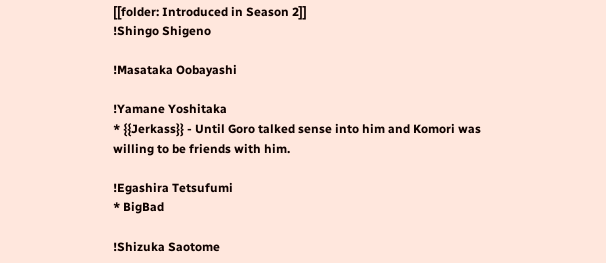[[folder: Introduced in Season 2]]
!Shingo Shigeno

!Masataka Oobayashi

!Yamane Yoshitaka
* {{Jerkass}} - Until Goro talked sense into him and Komori was willing to be friends with him.

!Egashira Tetsufumi
* BigBad

!Shizuka Saotome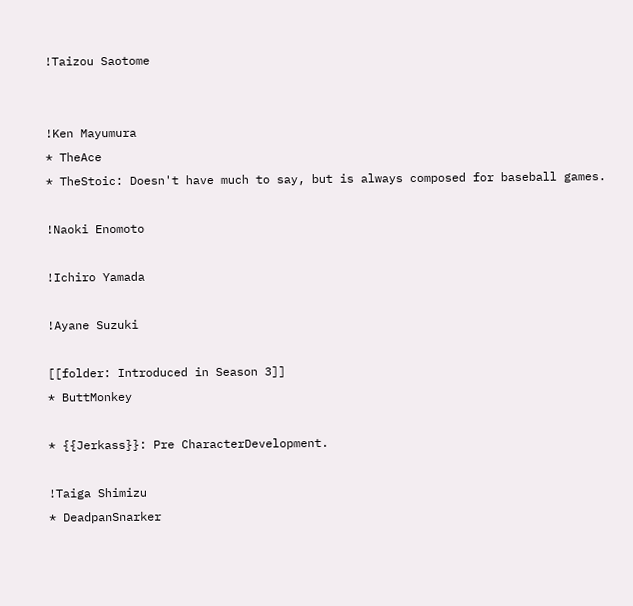!Taizou Saotome


!Ken Mayumura
* TheAce
* TheStoic: Doesn't have much to say, but is always composed for baseball games.

!Naoki Enomoto

!Ichiro Yamada

!Ayane Suzuki

[[folder: Introduced in Season 3]]
* ButtMonkey

* {{Jerkass}}: Pre CharacterDevelopment.

!Taiga Shimizu
* DeadpanSnarker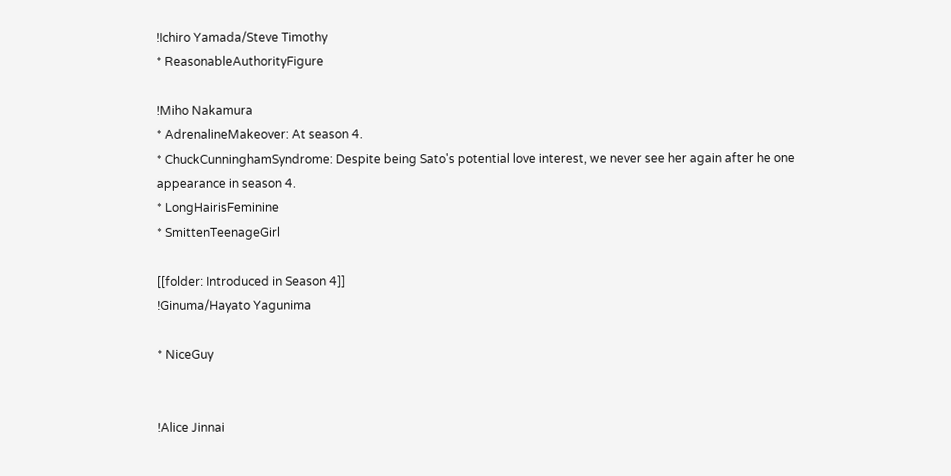!Ichiro Yamada/Steve Timothy
* ReasonableAuthorityFigure

!Miho Nakamura
* AdrenalineMakeover: At season 4.
* ChuckCunninghamSyndrome: Despite being Sato's potential love interest, we never see her again after he one appearance in season 4.
* LongHairisFeminine
* SmittenTeenageGirl

[[folder: Introduced in Season 4]]
!Ginuma/Hayato Yagunima

* NiceGuy


!Alice Jinnai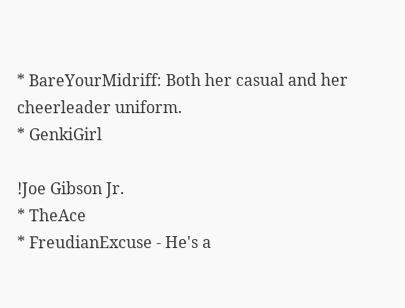* BareYourMidriff: Both her casual and her cheerleader uniform.
* GenkiGirl

!Joe Gibson Jr.
* TheAce
* FreudianExcuse - He's a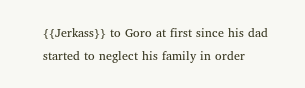{{Jerkass}} to Goro at first since his dad started to neglect his family in order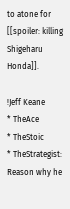to atone for [[spoiler: killing Shigeharu Honda]].

!Jeff Keane
* TheAce
* TheStoic
* TheStrategist: Reason why he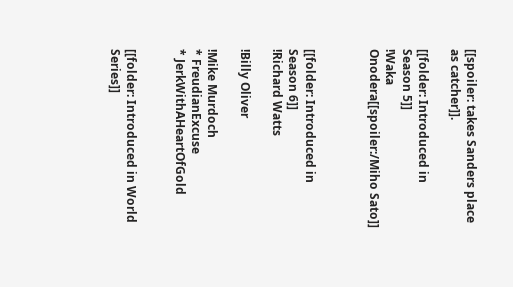[[spoiler: takes Sanders place as catcher]].

[[folder: Introduced in Season 5]]
!Waka Onodera[[spoiler:/Miho Sato]]



[[folder: Introduced in Season 6]]
!Richard Watts

!Billy Oliver

!Mike Murdoch
* FreudianExcuse
* JerkWithAHeartOfGold


[[folder: Introduced in World Series]]